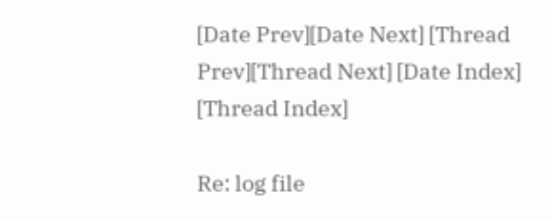[Date Prev][Date Next] [Thread Prev][Thread Next] [Date Index] [Thread Index]

Re: log file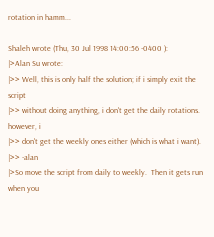rotation in hamm...

Shaleh wrote (Thu, 30 Jul 1998 14:00:56 -0400 ):
|>Alan Su wrote:
|>> Well, this is only half the solution; if i simply exit the script
|>> without doing anything, i don't get the daily rotations.  however, i
|>> don't get the weekly ones either (which is what i want).
|>> -alan
|>So move the script from daily to weekly.  Then it gets run when you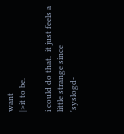want
|>it to be.

i could do that.  it just feels a little strange since
'syslogd-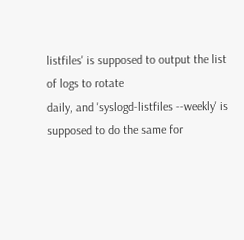listfiles' is supposed to output the list of logs to rotate
daily, and 'syslogd-listfiles --weekly' is supposed to do the same for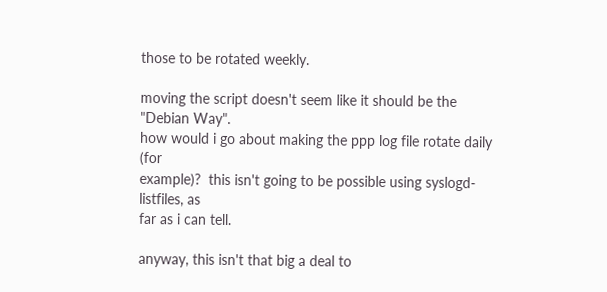those to be rotated weekly.

moving the script doesn't seem like it should be the "Debian Way".
how would i go about making the ppp log file rotate daily (for
example)?  this isn't going to be possible using syslogd-listfiles, as
far as i can tell.

anyway, this isn't that big a deal to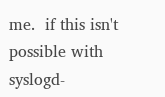me.  if this isn't possible with
syslogd-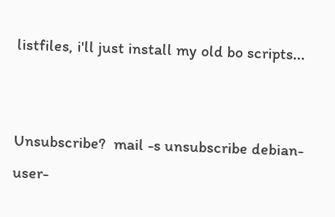listfiles, i'll just install my old bo scripts...


Unsubscribe?  mail -s unsubscribe debian-user-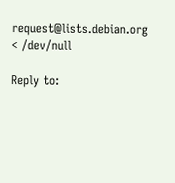request@lists.debian.org < /dev/null

Reply to: